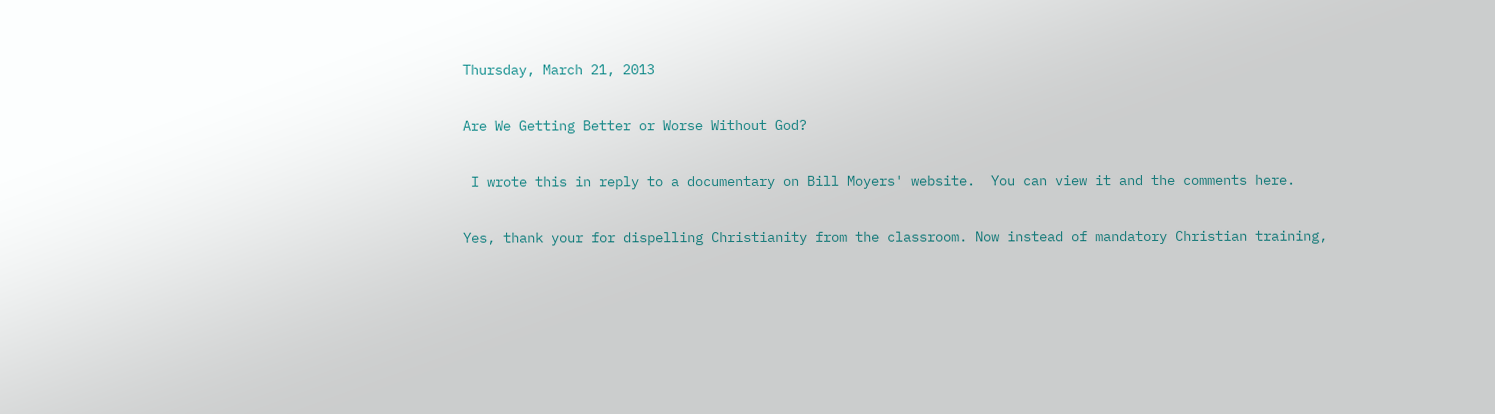Thursday, March 21, 2013

Are We Getting Better or Worse Without God?

 I wrote this in reply to a documentary on Bill Moyers' website.  You can view it and the comments here.

Yes, thank your for dispelling Christianity from the classroom. Now instead of mandatory Christian training,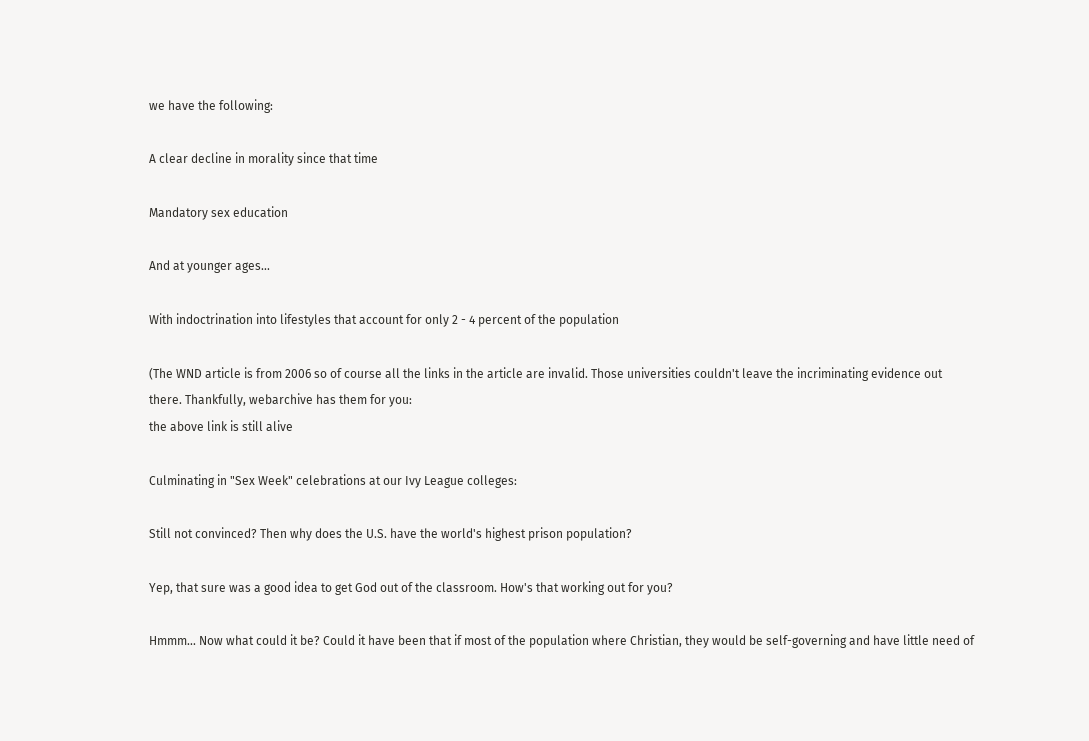we have the following:

A clear decline in morality since that time

Mandatory sex education

And at younger ages...

With indoctrination into lifestyles that account for only 2 - 4 percent of the population

(The WND article is from 2006 so of course all the links in the article are invalid. Those universities couldn't leave the incriminating evidence out there. Thankfully, webarchive has them for you:
the above link is still alive

Culminating in "Sex Week" celebrations at our Ivy League colleges:

Still not convinced? Then why does the U.S. have the world's highest prison population?

Yep, that sure was a good idea to get God out of the classroom. How's that working out for you?

Hmmm... Now what could it be? Could it have been that if most of the population where Christian, they would be self-governing and have little need of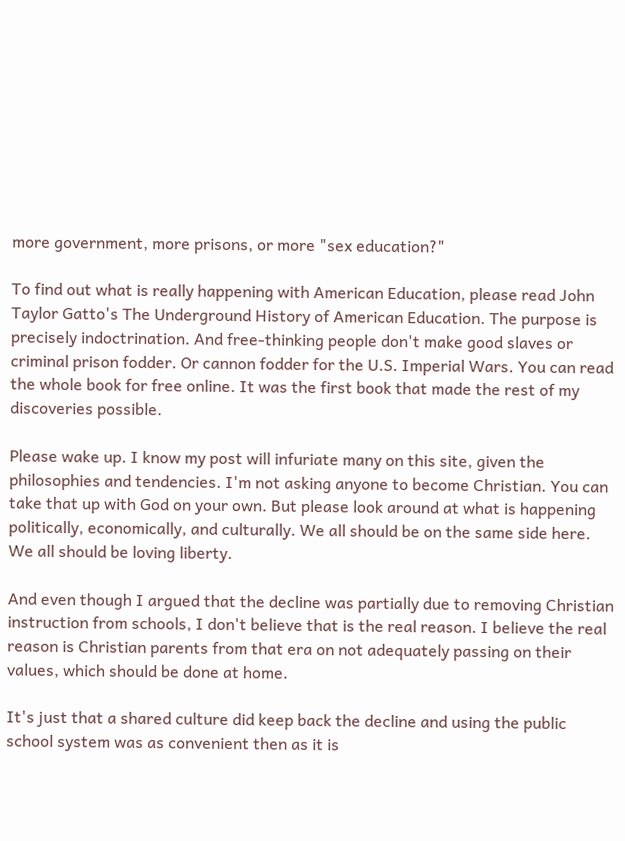more government, more prisons, or more "sex education?"

To find out what is really happening with American Education, please read John Taylor Gatto's The Underground History of American Education. The purpose is precisely indoctrination. And free-thinking people don't make good slaves or criminal prison fodder. Or cannon fodder for the U.S. Imperial Wars. You can read the whole book for free online. It was the first book that made the rest of my discoveries possible.

Please wake up. I know my post will infuriate many on this site, given the philosophies and tendencies. I'm not asking anyone to become Christian. You can take that up with God on your own. But please look around at what is happening politically, economically, and culturally. We all should be on the same side here. We all should be loving liberty.

And even though I argued that the decline was partially due to removing Christian instruction from schools, I don't believe that is the real reason. I believe the real reason is Christian parents from that era on not adequately passing on their values, which should be done at home.

It's just that a shared culture did keep back the decline and using the public school system was as convenient then as it is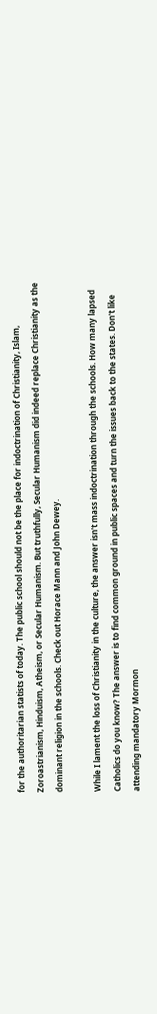for the authoritarian statists of today. The public school should not be the place for indoctrination of Christianity, Islam, Zoroastrianism, Hinduism, Atheism, or Secular Humanism. But truthfully, Secular Humanism did indeed replace Christianity as the dominant religion in the schools. Check out Horace Mann and John Dewey.

While I lament the loss of Christianity in the culture, the answer isn't mass indoctrination through the schools. How many lapsed Catholics do you know? The answer is to find common ground in public spaces and turn the issues back to the states. Don't like attending mandatory Mormon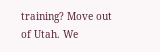training? Move out of Utah. We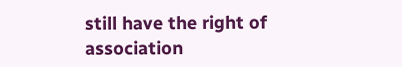still have the right of association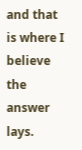and that is where I believe the answer lays.